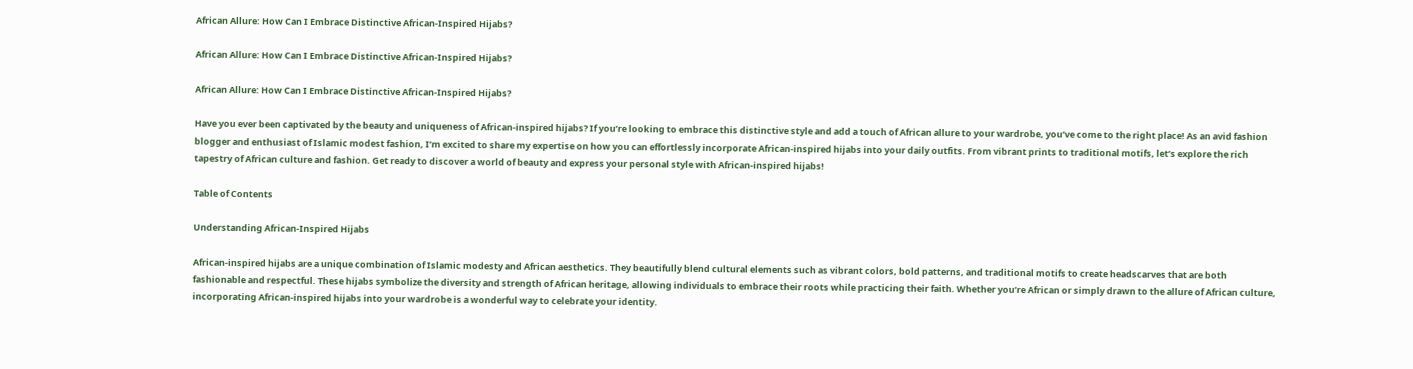African Allure: How Can I Embrace Distinctive African-Inspired Hijabs?

African Allure: How Can I Embrace Distinctive African-Inspired Hijabs?

African Allure: How Can I Embrace Distinctive African-Inspired Hijabs?

Have you ever been captivated by the beauty and uniqueness of African-inspired hijabs? If you’re looking to embrace this distinctive style and add a touch of African allure to your wardrobe, you’ve come to the right place! As an avid fashion blogger and enthusiast of Islamic modest fashion, I’m excited to share my expertise on how you can effortlessly incorporate African-inspired hijabs into your daily outfits. From vibrant prints to traditional motifs, let’s explore the rich tapestry of African culture and fashion. Get ready to discover a world of beauty and express your personal style with African-inspired hijabs!

Table of Contents

Understanding African-Inspired Hijabs

African-inspired hijabs are a unique combination of Islamic modesty and African aesthetics. They beautifully blend cultural elements such as vibrant colors, bold patterns, and traditional motifs to create headscarves that are both fashionable and respectful. These hijabs symbolize the diversity and strength of African heritage, allowing individuals to embrace their roots while practicing their faith. Whether you’re African or simply drawn to the allure of African culture, incorporating African-inspired hijabs into your wardrobe is a wonderful way to celebrate your identity.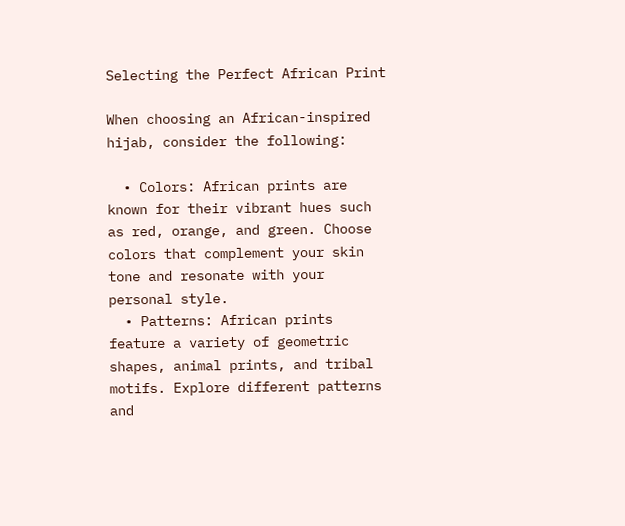Selecting the Perfect African Print

When choosing an African-inspired hijab, consider the following:

  • Colors: African prints are known for their vibrant hues such as red, orange, and green. Choose colors that complement your skin tone and resonate with your personal style.
  • Patterns: African prints feature a variety of geometric shapes, animal prints, and tribal motifs. Explore different patterns and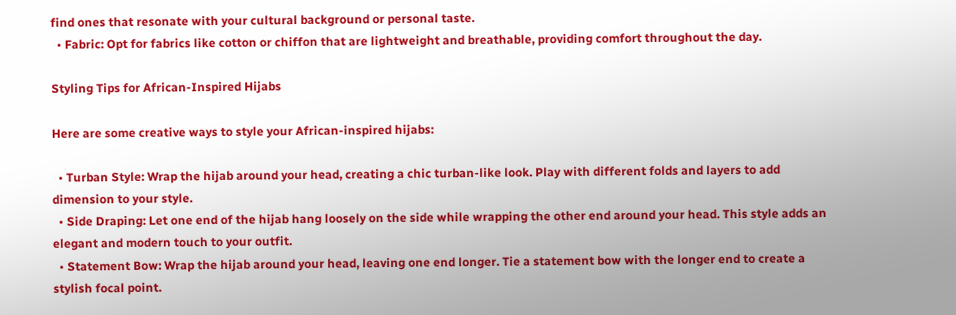find ones that resonate with your cultural background or personal taste.
  • Fabric: Opt for fabrics like cotton or chiffon that are lightweight and breathable, providing comfort throughout the day.

Styling Tips for African-Inspired Hijabs

Here are some creative ways to style your African-inspired hijabs:

  • Turban Style: Wrap the hijab around your head, creating a chic turban-like look. Play with different folds and layers to add dimension to your style.
  • Side Draping: Let one end of the hijab hang loosely on the side while wrapping the other end around your head. This style adds an elegant and modern touch to your outfit.
  • Statement Bow: Wrap the hijab around your head, leaving one end longer. Tie a statement bow with the longer end to create a stylish focal point.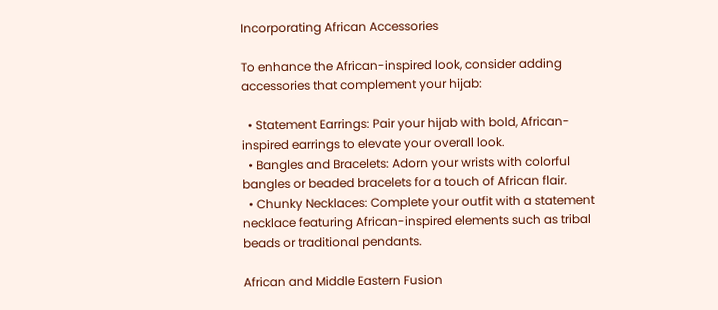Incorporating African Accessories

To enhance the African-inspired look, consider adding accessories that complement your hijab:

  • Statement Earrings: Pair your hijab with bold, African-inspired earrings to elevate your overall look.
  • Bangles and Bracelets: Adorn your wrists with colorful bangles or beaded bracelets for a touch of African flair.
  • Chunky Necklaces: Complete your outfit with a statement necklace featuring African-inspired elements such as tribal beads or traditional pendants.

African and Middle Eastern Fusion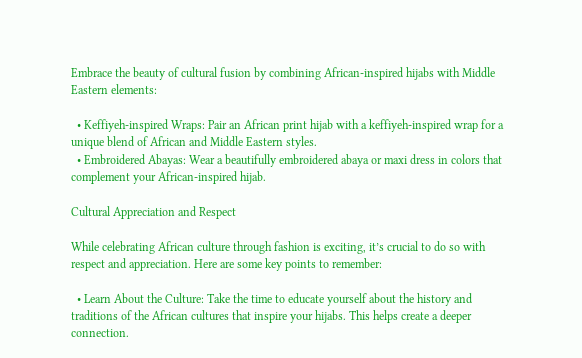Embrace the beauty of cultural fusion by combining African-inspired hijabs with Middle Eastern elements:

  • Keffiyeh-inspired Wraps: Pair an African print hijab with a keffiyeh-inspired wrap for a unique blend of African and Middle Eastern styles.
  • Embroidered Abayas: Wear a beautifully embroidered abaya or maxi dress in colors that complement your African-inspired hijab.

Cultural Appreciation and Respect

While celebrating African culture through fashion is exciting, it’s crucial to do so with respect and appreciation. Here are some key points to remember:

  • Learn About the Culture: Take the time to educate yourself about the history and traditions of the African cultures that inspire your hijabs. This helps create a deeper connection.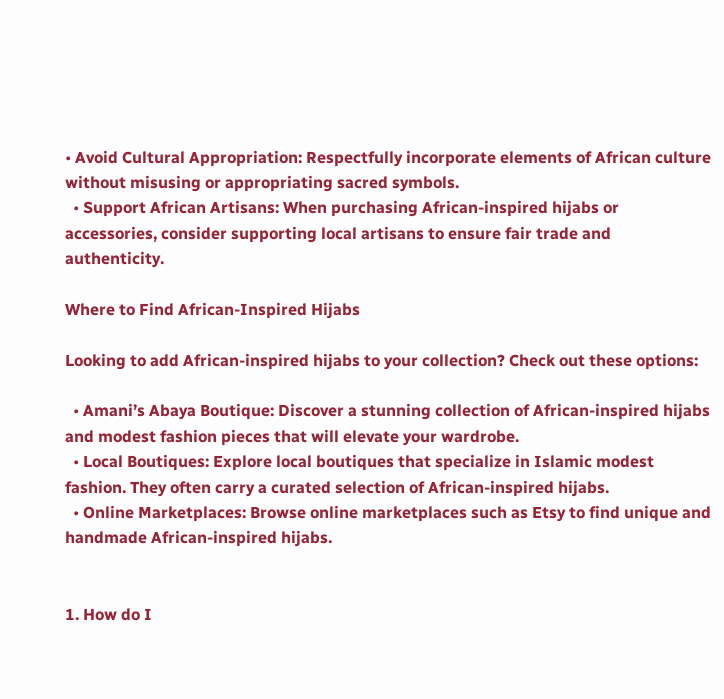• Avoid Cultural Appropriation: Respectfully incorporate elements of African culture without misusing or appropriating sacred symbols.
  • Support African Artisans: When purchasing African-inspired hijabs or accessories, consider supporting local artisans to ensure fair trade and authenticity.

Where to Find African-Inspired Hijabs

Looking to add African-inspired hijabs to your collection? Check out these options:

  • Amani’s Abaya Boutique: Discover a stunning collection of African-inspired hijabs and modest fashion pieces that will elevate your wardrobe.
  • Local Boutiques: Explore local boutiques that specialize in Islamic modest fashion. They often carry a curated selection of African-inspired hijabs.
  • Online Marketplaces: Browse online marketplaces such as Etsy to find unique and handmade African-inspired hijabs.


1. How do I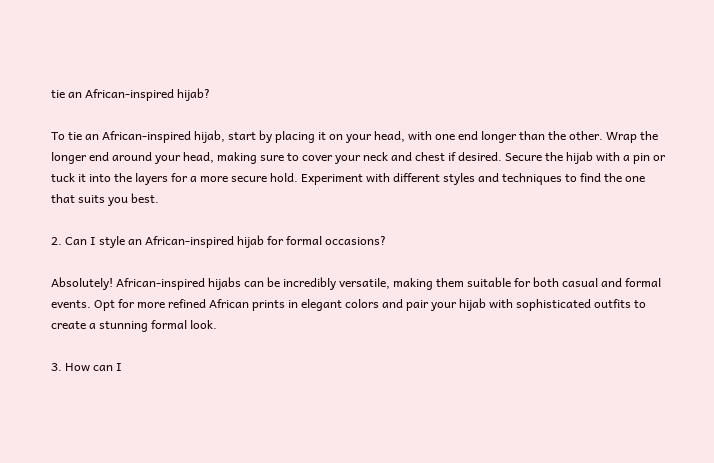tie an African-inspired hijab?

To tie an African-inspired hijab, start by placing it on your head, with one end longer than the other. Wrap the longer end around your head, making sure to cover your neck and chest if desired. Secure the hijab with a pin or tuck it into the layers for a more secure hold. Experiment with different styles and techniques to find the one that suits you best.

2. Can I style an African-inspired hijab for formal occasions?

Absolutely! African-inspired hijabs can be incredibly versatile, making them suitable for both casual and formal events. Opt for more refined African prints in elegant colors and pair your hijab with sophisticated outfits to create a stunning formal look.

3. How can I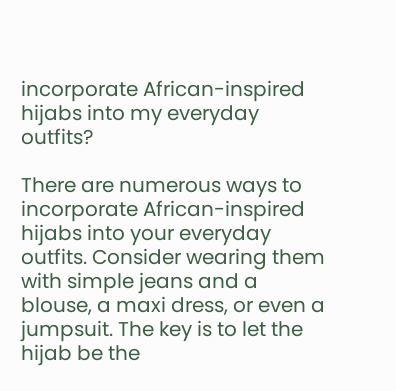incorporate African-inspired hijabs into my everyday outfits?

There are numerous ways to incorporate African-inspired hijabs into your everyday outfits. Consider wearing them with simple jeans and a blouse, a maxi dress, or even a jumpsuit. The key is to let the hijab be the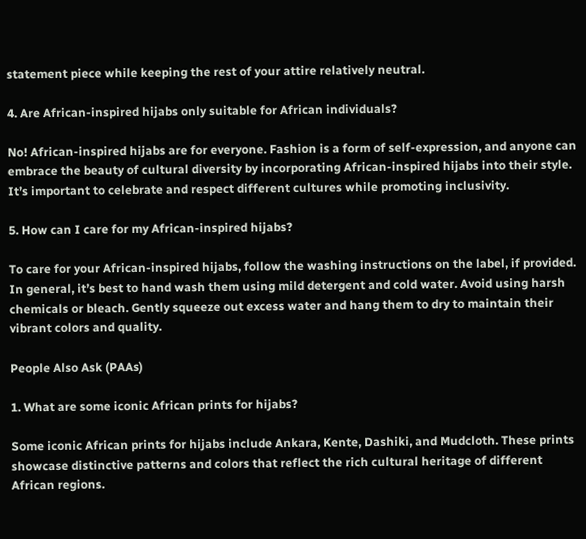statement piece while keeping the rest of your attire relatively neutral.

4. Are African-inspired hijabs only suitable for African individuals?

No! African-inspired hijabs are for everyone. Fashion is a form of self-expression, and anyone can embrace the beauty of cultural diversity by incorporating African-inspired hijabs into their style. It’s important to celebrate and respect different cultures while promoting inclusivity.

5. How can I care for my African-inspired hijabs?

To care for your African-inspired hijabs, follow the washing instructions on the label, if provided. In general, it’s best to hand wash them using mild detergent and cold water. Avoid using harsh chemicals or bleach. Gently squeeze out excess water and hang them to dry to maintain their vibrant colors and quality.

People Also Ask (PAAs)

1. What are some iconic African prints for hijabs?

Some iconic African prints for hijabs include Ankara, Kente, Dashiki, and Mudcloth. These prints showcase distinctive patterns and colors that reflect the rich cultural heritage of different African regions.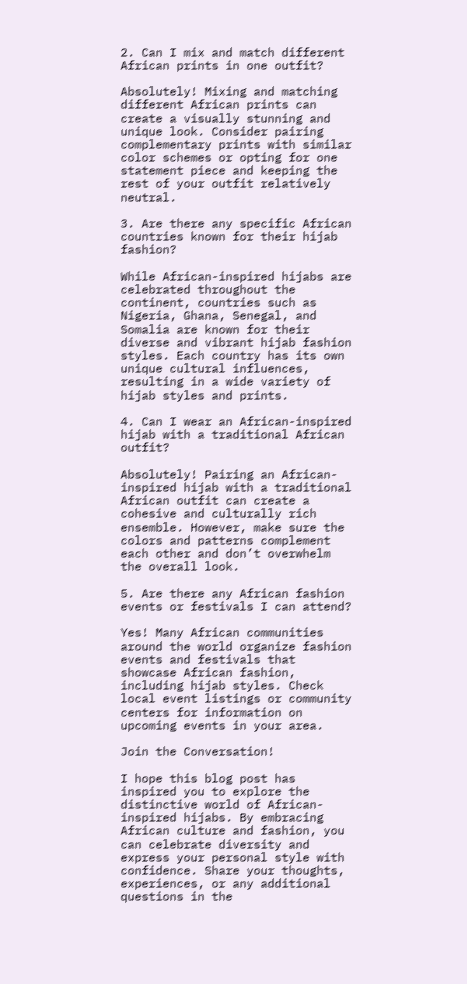2. Can I mix and match different African prints in one outfit?

Absolutely! Mixing and matching different African prints can create a visually stunning and unique look. Consider pairing complementary prints with similar color schemes or opting for one statement piece and keeping the rest of your outfit relatively neutral.

3. Are there any specific African countries known for their hijab fashion?

While African-inspired hijabs are celebrated throughout the continent, countries such as Nigeria, Ghana, Senegal, and Somalia are known for their diverse and vibrant hijab fashion styles. Each country has its own unique cultural influences, resulting in a wide variety of hijab styles and prints.

4. Can I wear an African-inspired hijab with a traditional African outfit?

Absolutely! Pairing an African-inspired hijab with a traditional African outfit can create a cohesive and culturally rich ensemble. However, make sure the colors and patterns complement each other and don’t overwhelm the overall look.

5. Are there any African fashion events or festivals I can attend?

Yes! Many African communities around the world organize fashion events and festivals that showcase African fashion, including hijab styles. Check local event listings or community centers for information on upcoming events in your area.

Join the Conversation!

I hope this blog post has inspired you to explore the distinctive world of African-inspired hijabs. By embracing African culture and fashion, you can celebrate diversity and express your personal style with confidence. Share your thoughts, experiences, or any additional questions in the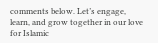comments below. Let’s engage, learn, and grow together in our love for Islamic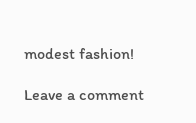modest fashion!

Leave a comment